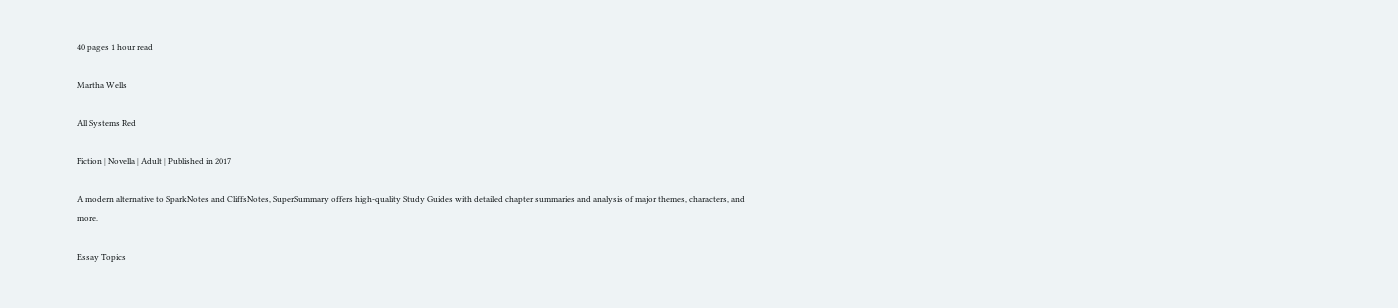40 pages 1 hour read

Martha Wells

All Systems Red

Fiction | Novella | Adult | Published in 2017

A modern alternative to SparkNotes and CliffsNotes, SuperSummary offers high-quality Study Guides with detailed chapter summaries and analysis of major themes, characters, and more.

Essay Topics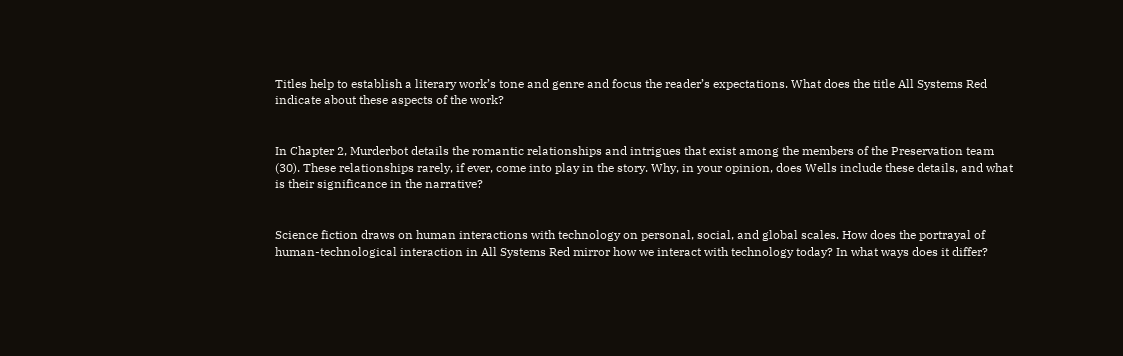Titles help to establish a literary work’s tone and genre and focus the reader’s expectations. What does the title All Systems Red indicate about these aspects of the work?


In Chapter 2, Murderbot details the romantic relationships and intrigues that exist among the members of the Preservation team (30). These relationships rarely, if ever, come into play in the story. Why, in your opinion, does Wells include these details, and what is their significance in the narrative?


Science fiction draws on human interactions with technology on personal, social, and global scales. How does the portrayal of human-technological interaction in All Systems Red mirror how we interact with technology today? In what ways does it differ?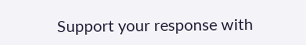Support your response with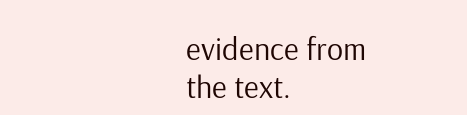evidence from the text.